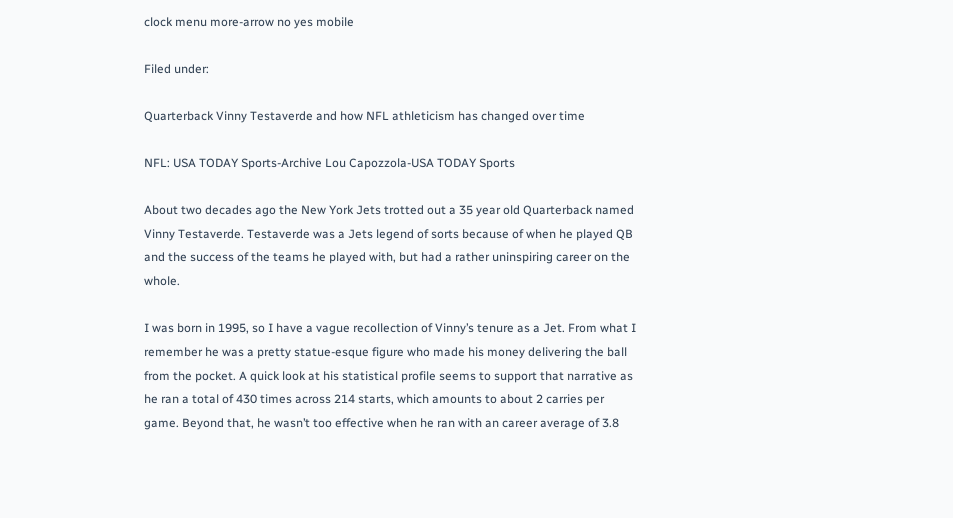clock menu more-arrow no yes mobile

Filed under:

Quarterback Vinny Testaverde and how NFL athleticism has changed over time

NFL: USA TODAY Sports-Archive Lou Capozzola-USA TODAY Sports

About two decades ago the New York Jets trotted out a 35 year old Quarterback named Vinny Testaverde. Testaverde was a Jets legend of sorts because of when he played QB and the success of the teams he played with, but had a rather uninspiring career on the whole.

I was born in 1995, so I have a vague recollection of Vinny’s tenure as a Jet. From what I remember he was a pretty statue-esque figure who made his money delivering the ball from the pocket. A quick look at his statistical profile seems to support that narrative as he ran a total of 430 times across 214 starts, which amounts to about 2 carries per game. Beyond that, he wasn’t too effective when he ran with an career average of 3.8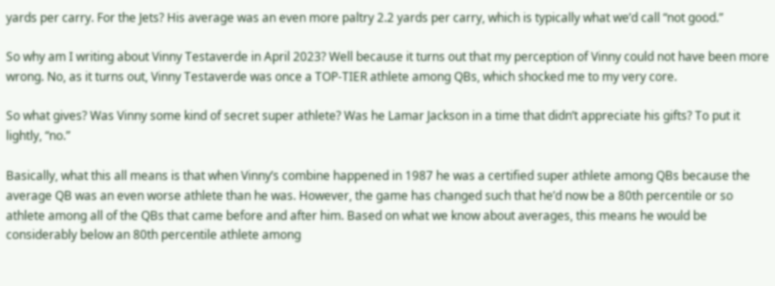yards per carry. For the Jets? His average was an even more paltry 2.2 yards per carry, which is typically what we’d call “not good.”

So why am I writing about Vinny Testaverde in April 2023? Well because it turns out that my perception of Vinny could not have been more wrong. No, as it turns out, Vinny Testaverde was once a TOP-TIER athlete among QBs, which shocked me to my very core.

So what gives? Was Vinny some kind of secret super athlete? Was he Lamar Jackson in a time that didn’t appreciate his gifts? To put it lightly, “no.”

Basically, what this all means is that when Vinny’s combine happened in 1987 he was a certified super athlete among QBs because the average QB was an even worse athlete than he was. However, the game has changed such that he’d now be a 80th percentile or so athlete among all of the QBs that came before and after him. Based on what we know about averages, this means he would be considerably below an 80th percentile athlete among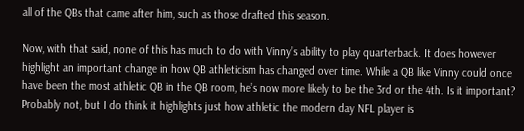all of the QBs that came after him, such as those drafted this season.

Now, with that said, none of this has much to do with Vinny’s ability to play quarterback. It does however highlight an important change in how QB athleticism has changed over time. While a QB like Vinny could once have been the most athletic QB in the QB room, he’s now more likely to be the 3rd or the 4th. Is it important? Probably not, but I do think it highlights just how athletic the modern day NFL player is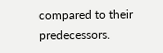compared to their predecessors.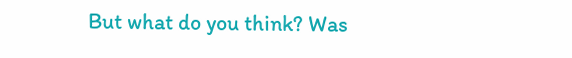But what do you think? Was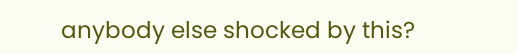anybody else shocked by this?